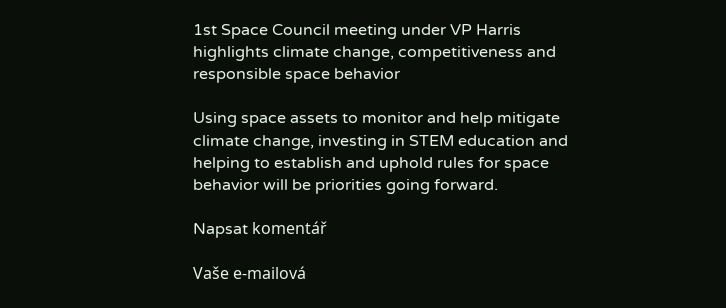1st Space Council meeting under VP Harris highlights climate change, competitiveness and responsible space behavior

Using space assets to monitor and help mitigate climate change, investing in STEM education and helping to establish and uphold rules for space behavior will be priorities going forward.

Napsat komentář

Vaše e-mailová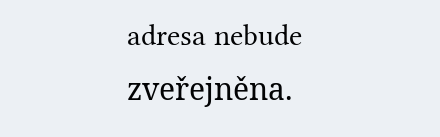adresa nebude zveřejněna.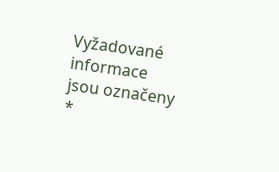Vyžadované informace jsou označeny *